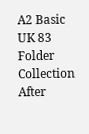A2 Basic UK 83 Folder Collection
After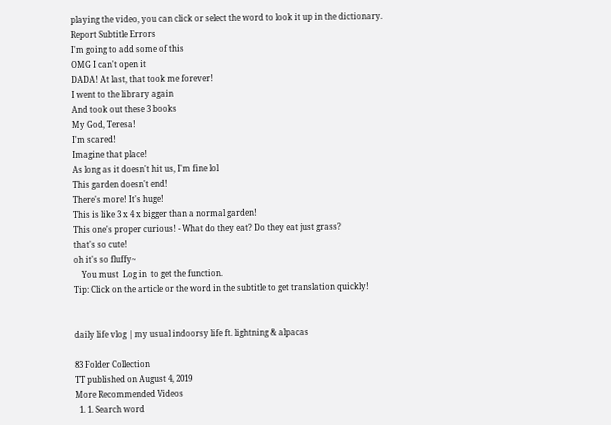playing the video, you can click or select the word to look it up in the dictionary.
Report Subtitle Errors
I'm going to add some of this
OMG I can't open it
DADA! At last, that took me forever!
I went to the library again
And took out these 3 books
My God, Teresa!
I'm scared!
Imagine that place!
As long as it doesn't hit us, I'm fine lol
This garden doesn't end!
There's more! It's huge!
This is like 3 x 4 x bigger than a normal garden!
This one's proper curious! - What do they eat? Do they eat just grass?
that's so cute!
oh it's so fluffy~
    You must  Log in  to get the function.
Tip: Click on the article or the word in the subtitle to get translation quickly!


daily life vlog | my usual indoorsy life ft. lightning & alpacas

83 Folder Collection
TT published on August 4, 2019
More Recommended Videos
  1. 1. Search word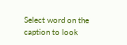Select word on the caption to look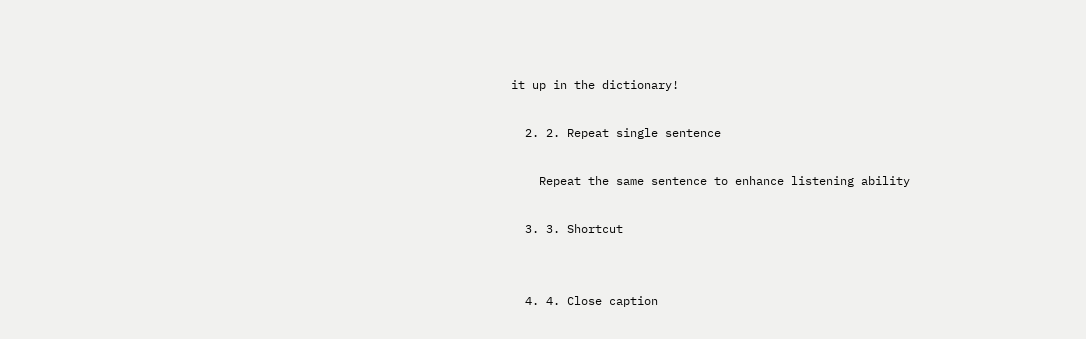it up in the dictionary!

  2. 2. Repeat single sentence

    Repeat the same sentence to enhance listening ability

  3. 3. Shortcut


  4. 4. Close caption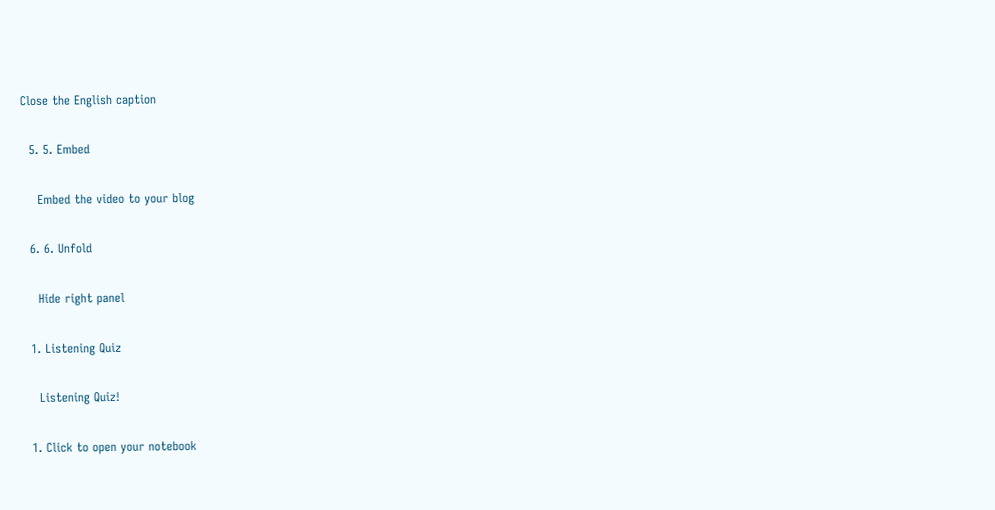Close the English caption

  5. 5. Embed

    Embed the video to your blog

  6. 6. Unfold

    Hide right panel

  1. Listening Quiz

    Listening Quiz!

  1. Click to open your notebook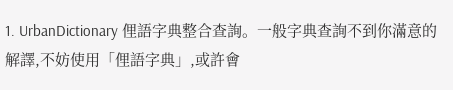1. UrbanDictionary 俚語字典整合查詢。一般字典查詢不到你滿意的解譯,不妨使用「俚語字典」,或許會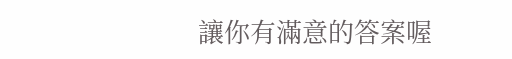讓你有滿意的答案喔